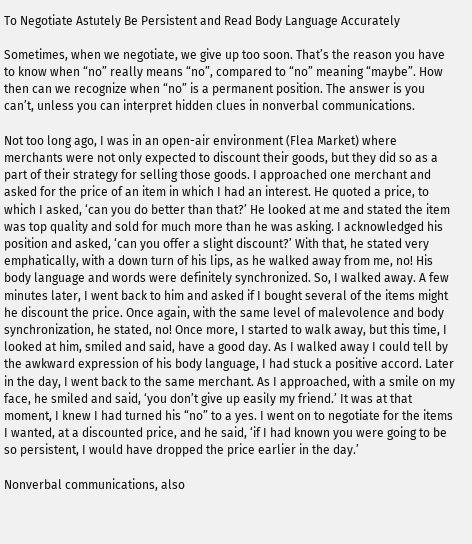To Negotiate Astutely Be Persistent and Read Body Language Accurately

Sometimes, when we negotiate, we give up too soon. That’s the reason you have to know when “no” really means “no”, compared to “no” meaning “maybe”. How then can we recognize when “no” is a permanent position. The answer is you can’t, unless you can interpret hidden clues in nonverbal communications.

Not too long ago, I was in an open-air environment (Flea Market) where merchants were not only expected to discount their goods, but they did so as a part of their strategy for selling those goods. I approached one merchant and asked for the price of an item in which I had an interest. He quoted a price, to which I asked, ‘can you do better than that?’ He looked at me and stated the item was top quality and sold for much more than he was asking. I acknowledged his position and asked, ‘can you offer a slight discount?’ With that, he stated very emphatically, with a down turn of his lips, as he walked away from me, no! His body language and words were definitely synchronized. So, I walked away. A few minutes later, I went back to him and asked if I bought several of the items might he discount the price. Once again, with the same level of malevolence and body synchronization, he stated, no! Once more, I started to walk away, but this time, I looked at him, smiled and said, have a good day. As I walked away I could tell by the awkward expression of his body language, I had stuck a positive accord. Later in the day, I went back to the same merchant. As I approached, with a smile on my face, he smiled and said, ‘you don’t give up easily my friend.’ It was at that moment, I knew I had turned his “no” to a yes. I went on to negotiate for the items I wanted, at a discounted price, and he said, ‘if I had known you were going to be so persistent, I would have dropped the price earlier in the day.’

Nonverbal communications, also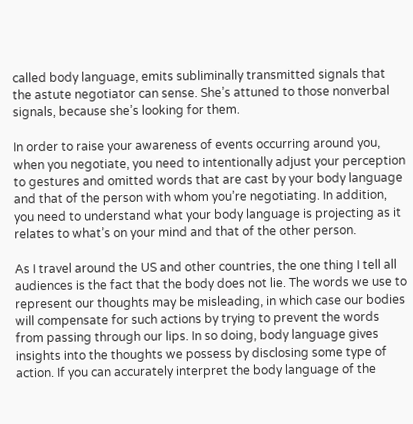called body language, emits subliminally transmitted signals that the astute negotiator can sense. She’s attuned to those nonverbal signals, because she’s looking for them.

In order to raise your awareness of events occurring around you, when you negotiate, you need to intentionally adjust your perception to gestures and omitted words that are cast by your body language and that of the person with whom you’re negotiating. In addition, you need to understand what your body language is projecting as it relates to what’s on your mind and that of the other person.

As I travel around the US and other countries, the one thing I tell all audiences is the fact that the body does not lie. The words we use to represent our thoughts may be misleading, in which case our bodies will compensate for such actions by trying to prevent the words from passing through our lips. In so doing, body language gives insights into the thoughts we possess by disclosing some type of action. If you can accurately interpret the body language of the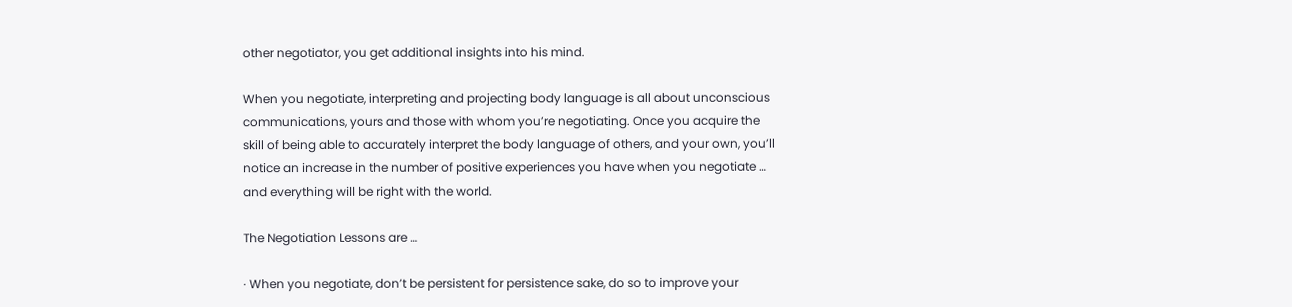other negotiator, you get additional insights into his mind.

When you negotiate, interpreting and projecting body language is all about unconscious communications, yours and those with whom you’re negotiating. Once you acquire the skill of being able to accurately interpret the body language of others, and your own, you’ll notice an increase in the number of positive experiences you have when you negotiate … and everything will be right with the world.

The Negotiation Lessons are …

· When you negotiate, don’t be persistent for persistence sake, do so to improve your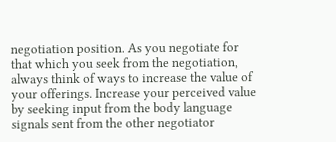negotiation position. As you negotiate for that which you seek from the negotiation, always think of ways to increase the value of your offerings. Increase your perceived value by seeking input from the body language signals sent from the other negotiator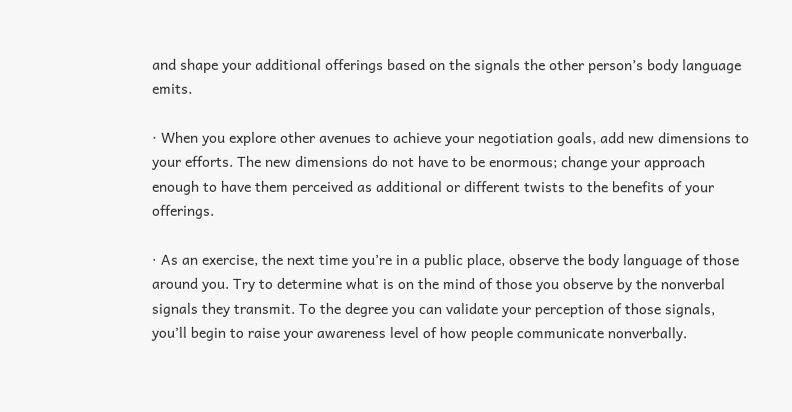and shape your additional offerings based on the signals the other person’s body language emits.

· When you explore other avenues to achieve your negotiation goals, add new dimensions to your efforts. The new dimensions do not have to be enormous; change your approach enough to have them perceived as additional or different twists to the benefits of your offerings.

· As an exercise, the next time you’re in a public place, observe the body language of those around you. Try to determine what is on the mind of those you observe by the nonverbal signals they transmit. To the degree you can validate your perception of those signals, you’ll begin to raise your awareness level of how people communicate nonverbally.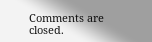Comments are closed.